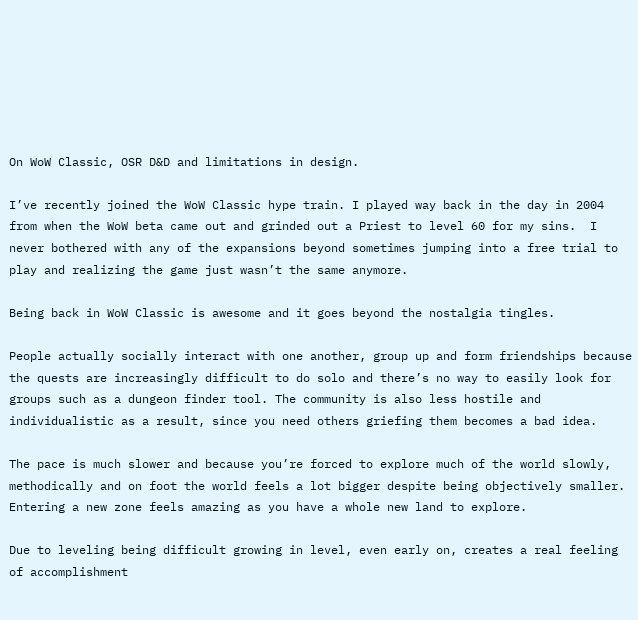On WoW Classic, OSR D&D and limitations in design.

I’ve recently joined the WoW Classic hype train. I played way back in the day in 2004 from when the WoW beta came out and grinded out a Priest to level 60 for my sins.  I never bothered with any of the expansions beyond sometimes jumping into a free trial to play and realizing the game just wasn’t the same anymore.

Being back in WoW Classic is awesome and it goes beyond the nostalgia tingles.

People actually socially interact with one another, group up and form friendships because the quests are increasingly difficult to do solo and there’s no way to easily look for groups such as a dungeon finder tool. The community is also less hostile and individualistic as a result, since you need others griefing them becomes a bad idea.

The pace is much slower and because you’re forced to explore much of the world slowly,  methodically and on foot the world feels a lot bigger despite being objectively smaller. Entering a new zone feels amazing as you have a whole new land to explore.

Due to leveling being difficult growing in level, even early on, creates a real feeling of accomplishment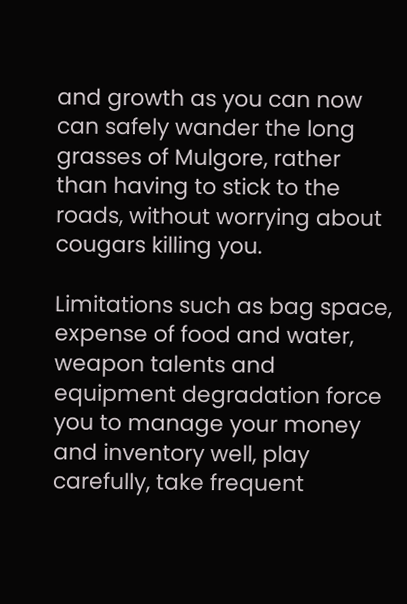and growth as you can now can safely wander the long grasses of Mulgore, rather than having to stick to the roads, without worrying about cougars killing you.

Limitations such as bag space, expense of food and water, weapon talents and equipment degradation force you to manage your money and inventory well, play carefully, take frequent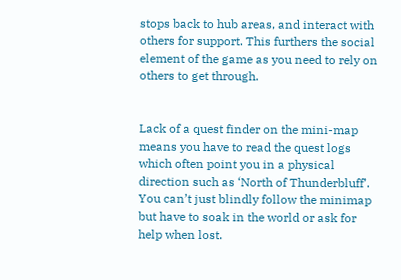stops back to hub areas, and interact with others for support. This furthers the social element of the game as you need to rely on others to get through.


Lack of a quest finder on the mini-map means you have to read the quest logs which often point you in a physical direction such as ‘North of Thunderbluff’. You can’t just blindly follow the minimap but have to soak in the world or ask for help when lost.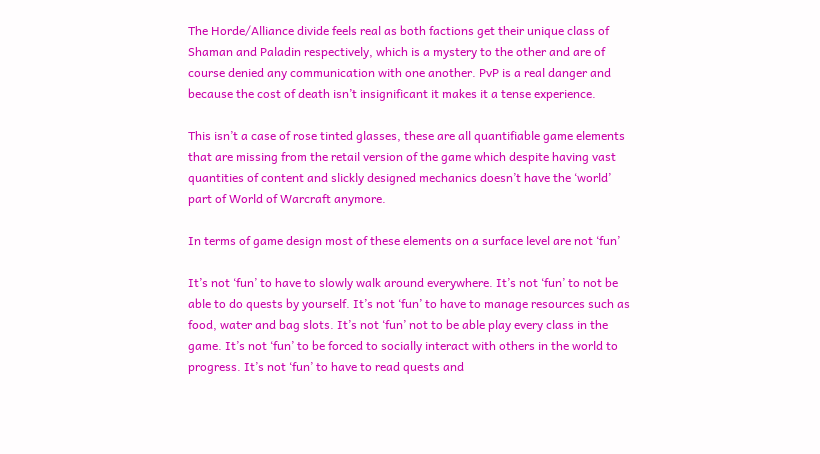The Horde/Alliance divide feels real as both factions get their unique class of Shaman and Paladin respectively, which is a mystery to the other and are of course denied any communication with one another. PvP is a real danger and because the cost of death isn’t insignificant it makes it a tense experience.

This isn’t a case of rose tinted glasses, these are all quantifiable game elements that are missing from the retail version of the game which despite having vast quantities of content and slickly designed mechanics doesn’t have the ‘world’ part of World of Warcraft anymore.

In terms of game design most of these elements on a surface level are not ‘fun’

It’s not ‘fun’ to have to slowly walk around everywhere. It’s not ‘fun’ to not be able to do quests by yourself. It’s not ‘fun’ to have to manage resources such as food, water and bag slots. It’s not ‘fun’ not to be able play every class in the game. It’s not ‘fun’ to be forced to socially interact with others in the world to progress. It’s not ‘fun’ to have to read quests and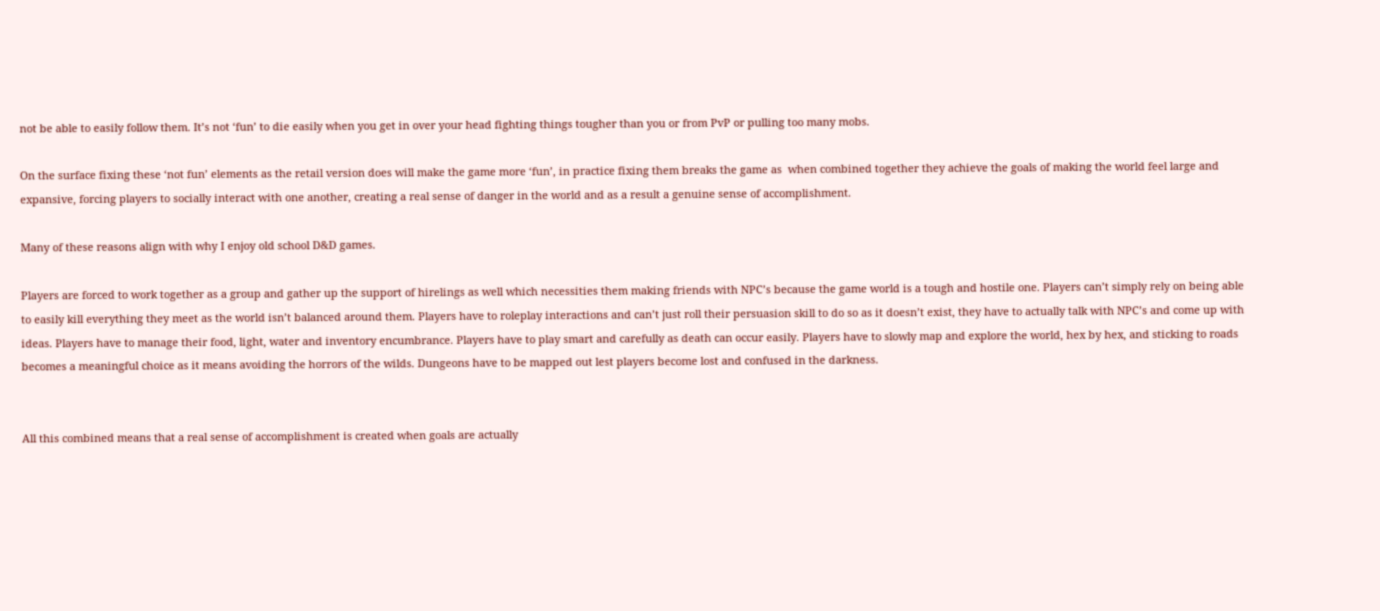not be able to easily follow them. It’s not ‘fun’ to die easily when you get in over your head fighting things tougher than you or from PvP or pulling too many mobs.

On the surface fixing these ‘not fun’ elements as the retail version does will make the game more ‘fun’, in practice fixing them breaks the game as  when combined together they achieve the goals of making the world feel large and expansive, forcing players to socially interact with one another, creating a real sense of danger in the world and as a result a genuine sense of accomplishment.

Many of these reasons align with why I enjoy old school D&D games.

Players are forced to work together as a group and gather up the support of hirelings as well which necessities them making friends with NPC’s because the game world is a tough and hostile one. Players can’t simply rely on being able to easily kill everything they meet as the world isn’t balanced around them. Players have to roleplay interactions and can’t just roll their persuasion skill to do so as it doesn’t exist, they have to actually talk with NPC’s and come up with ideas. Players have to manage their food, light, water and inventory encumbrance. Players have to play smart and carefully as death can occur easily. Players have to slowly map and explore the world, hex by hex, and sticking to roads becomes a meaningful choice as it means avoiding the horrors of the wilds. Dungeons have to be mapped out lest players become lost and confused in the darkness.


All this combined means that a real sense of accomplishment is created when goals are actually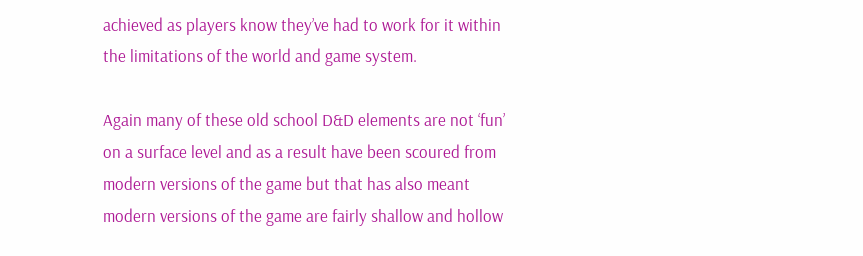achieved as players know they’ve had to work for it within the limitations of the world and game system.

Again many of these old school D&D elements are not ‘fun’ on a surface level and as a result have been scoured from modern versions of the game but that has also meant modern versions of the game are fairly shallow and hollow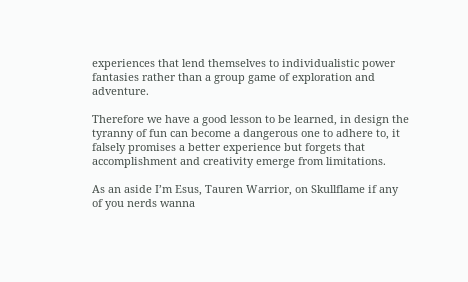experiences that lend themselves to individualistic power fantasies rather than a group game of exploration and adventure.

Therefore we have a good lesson to be learned, in design the tyranny of fun can become a dangerous one to adhere to, it falsely promises a better experience but forgets that accomplishment and creativity emerge from limitations.

As an aside I’m Esus, Tauren Warrior, on Skullflame if any of you nerds wanna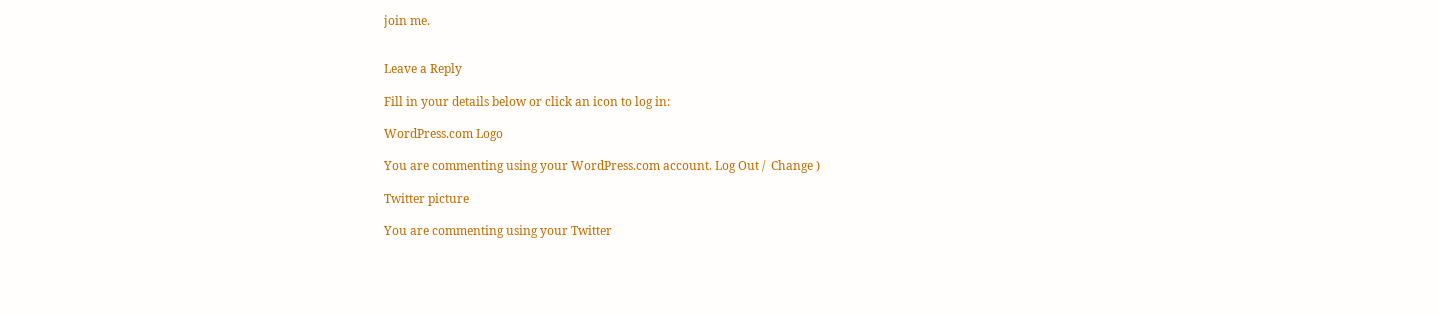join me.


Leave a Reply

Fill in your details below or click an icon to log in:

WordPress.com Logo

You are commenting using your WordPress.com account. Log Out /  Change )

Twitter picture

You are commenting using your Twitter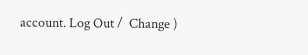account. Log Out /  Change )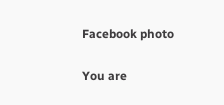Facebook photo

You are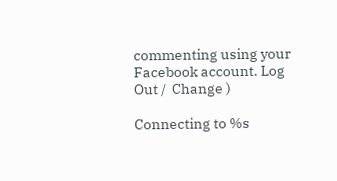commenting using your Facebook account. Log Out /  Change )

Connecting to %s